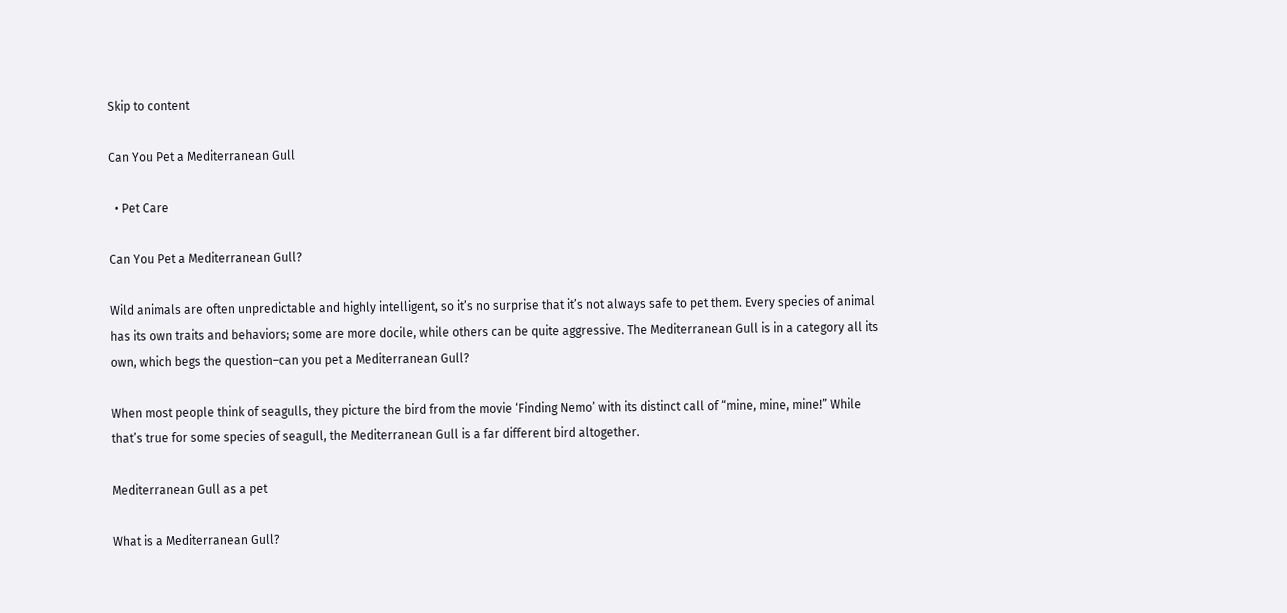Skip to content

Can You Pet a Mediterranean Gull

  • Pet Care

Can You Pet a Mediterranean Gull?

Wild animals are often unpredictable and highly intelligent, so it’s no surprise that it’s not always safe to pet them. Every species of animal has its own traits and behaviors; some are more docile, while others can be quite aggressive. The Mediterranean Gull is in a category all its own, which begs the question–can you pet a Mediterranean Gull?

When most people think of seagulls, they picture the bird from the movie ‘Finding Nemo’ with its distinct call of “mine, mine, mine!” While that’s true for some species of seagull, the Mediterranean Gull is a far different bird altogether.

Mediterranean Gull as a pet

What is a Mediterranean Gull?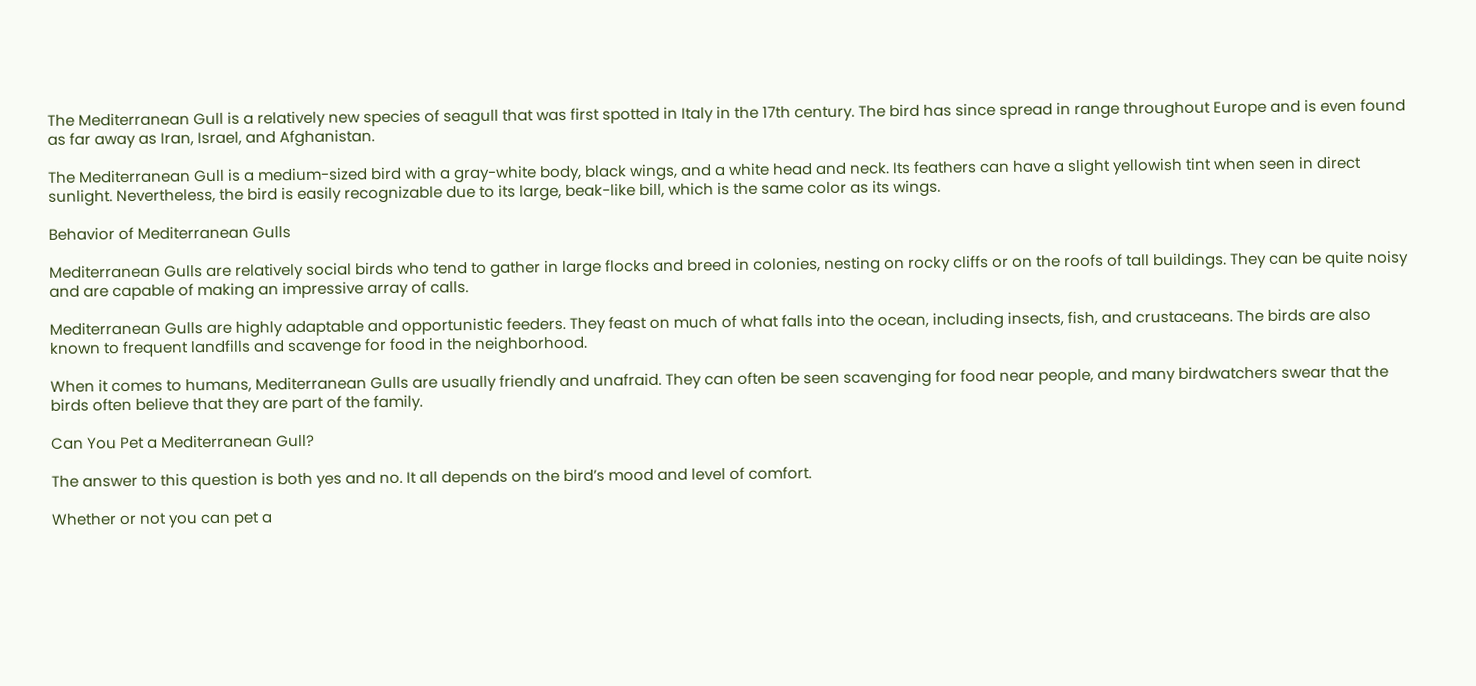The Mediterranean Gull is a relatively new species of seagull that was first spotted in Italy in the 17th century. The bird has since spread in range throughout Europe and is even found as far away as Iran, Israel, and Afghanistan.

The Mediterranean Gull is a medium-sized bird with a gray-white body, black wings, and a white head and neck. Its feathers can have a slight yellowish tint when seen in direct sunlight. Nevertheless, the bird is easily recognizable due to its large, beak-like bill, which is the same color as its wings.

Behavior of Mediterranean Gulls

Mediterranean Gulls are relatively social birds who tend to gather in large flocks and breed in colonies, nesting on rocky cliffs or on the roofs of tall buildings. They can be quite noisy and are capable of making an impressive array of calls.

Mediterranean Gulls are highly adaptable and opportunistic feeders. They feast on much of what falls into the ocean, including insects, fish, and crustaceans. The birds are also known to frequent landfills and scavenge for food in the neighborhood.

When it comes to humans, Mediterranean Gulls are usually friendly and unafraid. They can often be seen scavenging for food near people, and many birdwatchers swear that the birds often believe that they are part of the family.

Can You Pet a Mediterranean Gull?

The answer to this question is both yes and no. It all depends on the bird’s mood and level of comfort.

Whether or not you can pet a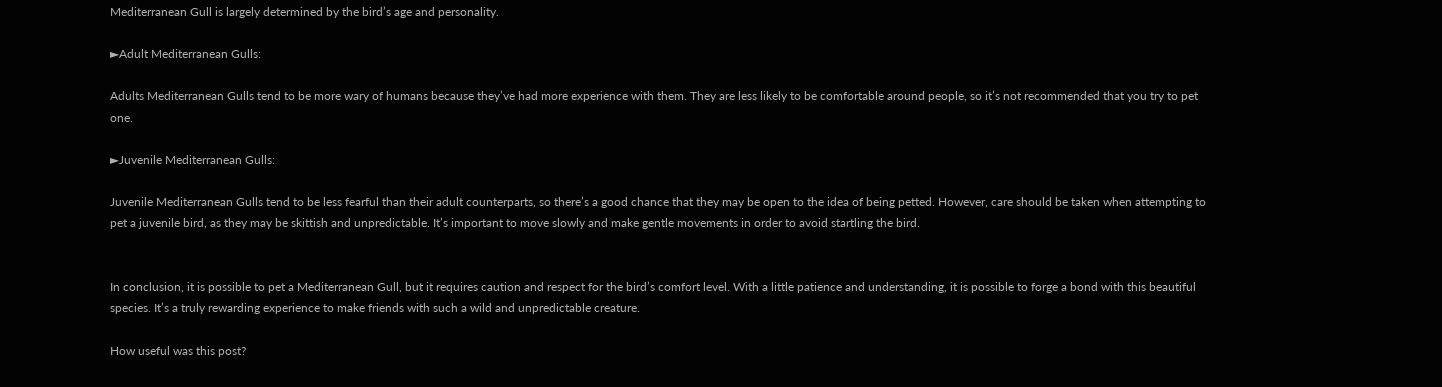Mediterranean Gull is largely determined by the bird’s age and personality.

►Adult Mediterranean Gulls:

Adults Mediterranean Gulls tend to be more wary of humans because they’ve had more experience with them. They are less likely to be comfortable around people, so it’s not recommended that you try to pet one.

►Juvenile Mediterranean Gulls:

Juvenile Mediterranean Gulls tend to be less fearful than their adult counterparts, so there’s a good chance that they may be open to the idea of being petted. However, care should be taken when attempting to pet a juvenile bird, as they may be skittish and unpredictable. It’s important to move slowly and make gentle movements in order to avoid startling the bird.


In conclusion, it is possible to pet a Mediterranean Gull, but it requires caution and respect for the bird’s comfort level. With a little patience and understanding, it is possible to forge a bond with this beautiful species. It’s a truly rewarding experience to make friends with such a wild and unpredictable creature.

How useful was this post?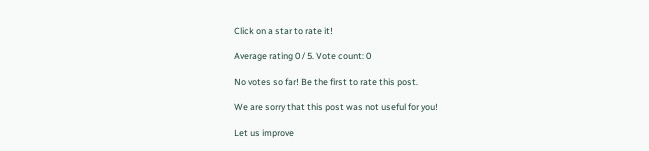Click on a star to rate it!

Average rating 0 / 5. Vote count: 0

No votes so far! Be the first to rate this post.

We are sorry that this post was not useful for you!

Let us improve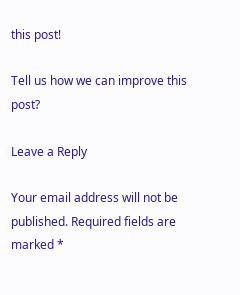this post!

Tell us how we can improve this post?

Leave a Reply

Your email address will not be published. Required fields are marked *